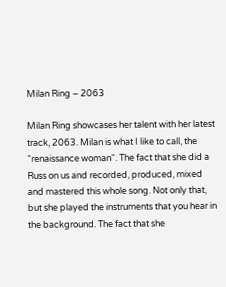Milan Ring – 2063

Milan Ring showcases her talent with her latest track, 2063. Milan is what I like to call, the “renaissance woman“. The fact that she did a Russ on us and recorded, produced, mixed and mastered this whole song. Not only that, but she played the instruments that you hear in the background. The fact that she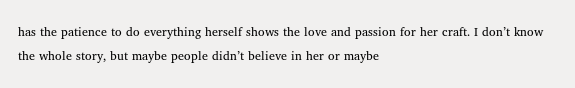has the patience to do everything herself shows the love and passion for her craft. I don’t know the whole story, but maybe people didn’t believe in her or maybe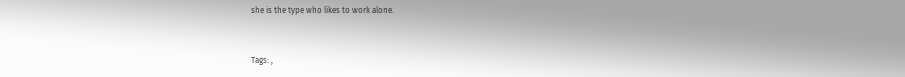she is the type who likes to work alone.


Tags: ,